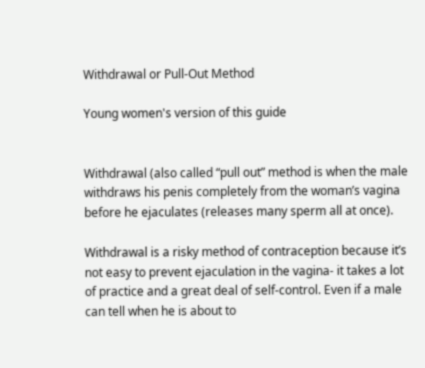Withdrawal or Pull-Out Method

Young women's version of this guide


Withdrawal (also called “pull out” method is when the male withdraws his penis completely from the woman’s vagina before he ejaculates (releases many sperm all at once).

Withdrawal is a risky method of contraception because it’s not easy to prevent ejaculation in the vagina- it takes a lot of practice and a great deal of self-control. Even if a male can tell when he is about to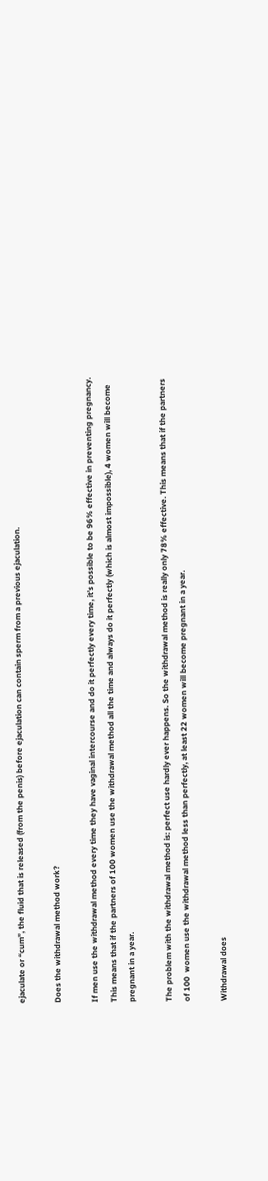ejaculate or “cum”, the fluid that is released (from the penis) before ejaculation can contain sperm from a previous ejaculation.

Does the withdrawal method work?

If men use the withdrawal method every time they have vaginal intercourse and do it perfectly every time, it’s possible to be 96% effective in preventing pregnancy. This means that if the partners of 100 women use the withdrawal method all the time and always do it perfectly (which is almost impossible), 4 women will become pregnant in a year.

The problem with the withdrawal method is: perfect use hardly ever happens. So the withdrawal method is really only 78% effective. This means that if the partners of 100  women use the withdrawal method less than perfectly, at least 22 women will become pregnant in a year.

Withdrawal does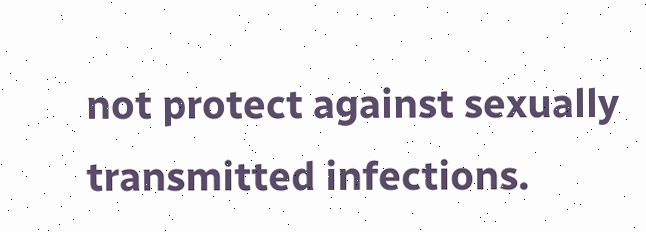not protect against sexually transmitted infections.